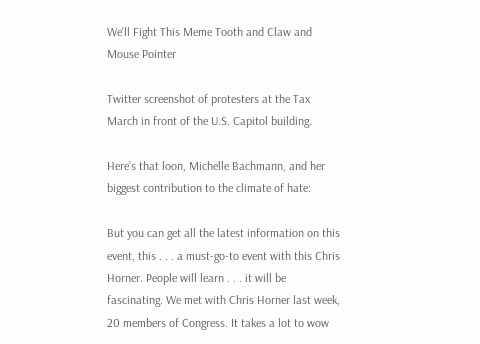We'll Fight This Meme Tooth and Claw and Mouse Pointer

Twitter screenshot of protesters at the Tax March in front of the U.S. Capitol building.

Here’s that loon, Michelle Bachmann, and her biggest contribution to the climate of hate:

But you can get all the latest information on this event, this . . . a must-go-to event with this Chris Horner. People will learn . . . it will be fascinating. We met with Chris Horner last week, 20 members of Congress. It takes a lot to wow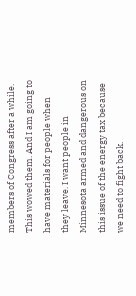members of Congress after a while. This wowed them. And I am going to have materials for people when they leave. I want people in Minnesota armed and dangerous on this issue of the energy tax because we need to fight back.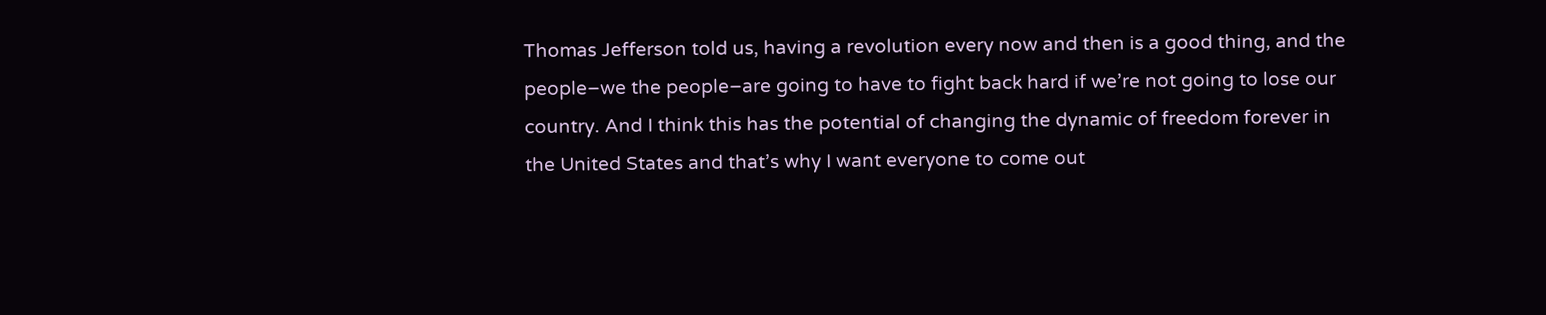Thomas Jefferson told us, having a revolution every now and then is a good thing, and the people–we the people–are going to have to fight back hard if we’re not going to lose our country. And I think this has the potential of changing the dynamic of freedom forever in the United States and that’s why I want everyone to come out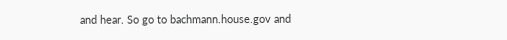and hear. So go to bachmann.house.gov and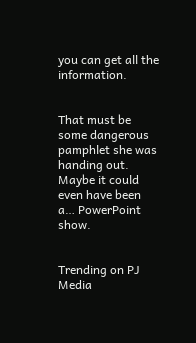you can get all the information.


That must be some dangerous pamphlet she was handing out. Maybe it could even have been a… PowerPoint show.


Trending on PJ Media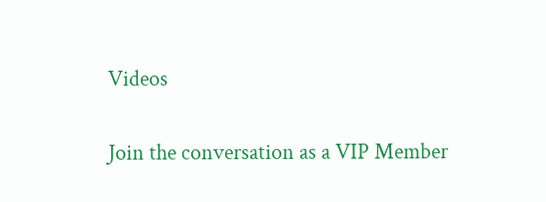Videos

Join the conversation as a VIP Member